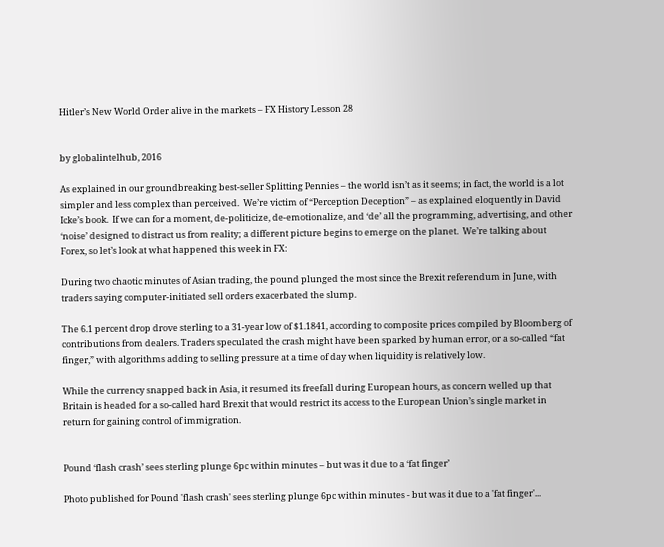Hitler’s New World Order alive in the markets – FX History Lesson 28


by globalintelhub, 2016

As explained in our groundbreaking best-seller Splitting Pennies – the world isn’t as it seems; in fact, the world is a lot simpler and less complex than perceived.  We’re victim of “Perception Deception” – as explained eloquently in David Icke’s book.  If we can for a moment, de-politicize, de-emotionalize, and ‘de’ all the programming, advertising, and other ‘noise’ designed to distract us from reality; a different picture begins to emerge on the planet.  We’re talking about Forex, so let’s look at what happened this week in FX:

During two chaotic minutes of Asian trading, the pound plunged the most since the Brexit referendum in June, with traders saying computer-initiated sell orders exacerbated the slump.

The 6.1 percent drop drove sterling to a 31-year low of $1.1841, according to composite prices compiled by Bloomberg of contributions from dealers. Traders speculated the crash might have been sparked by human error, or a so-called “fat finger,” with algorithms adding to selling pressure at a time of day when liquidity is relatively low.

While the currency snapped back in Asia, it resumed its freefall during European hours, as concern welled up that Britain is headed for a so-called hard Brexit that would restrict its access to the European Union’s single market in return for gaining control of immigration.


Pound ‘flash crash’ sees sterling plunge 6pc within minutes – but was it due to a ‘fat finger’

Photo published for Pound 'flash crash' sees sterling plunge 6pc within minutes - but was it due to a 'fat finger'...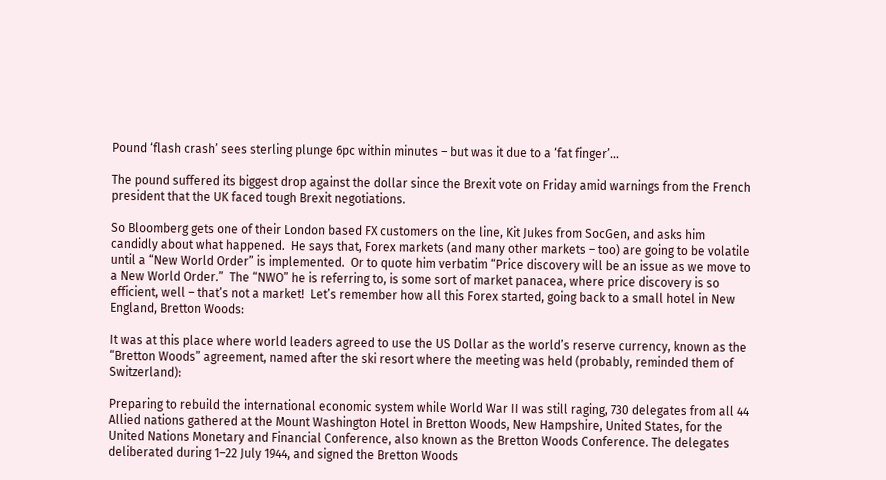Pound ‘flash crash’ sees sterling plunge 6pc within minutes – but was it due to a ‘fat finger’…

The pound suffered its biggest drop against the dollar since the Brexit vote on Friday amid warnings from the French president that the UK faced tough Brexit negotiations.

So Bloomberg gets one of their London based FX customers on the line, Kit Jukes from SocGen, and asks him candidly about what happened.  He says that, Forex markets (and many other markets – too) are going to be volatile until a “New World Order” is implemented.  Or to quote him verbatim “Price discovery will be an issue as we move to a New World Order.”  The “NWO” he is referring to, is some sort of market panacea, where price discovery is so efficient, well – that’s not a market!  Let’s remember how all this Forex started, going back to a small hotel in New England, Bretton Woods:

It was at this place where world leaders agreed to use the US Dollar as the world’s reserve currency, known as the “Bretton Woods” agreement, named after the ski resort where the meeting was held (probably, reminded them of Switzerland):

Preparing to rebuild the international economic system while World War II was still raging, 730 delegates from all 44 Allied nations gathered at the Mount Washington Hotel in Bretton Woods, New Hampshire, United States, for the United Nations Monetary and Financial Conference, also known as the Bretton Woods Conference. The delegates deliberated during 1–22 July 1944, and signed the Bretton Woods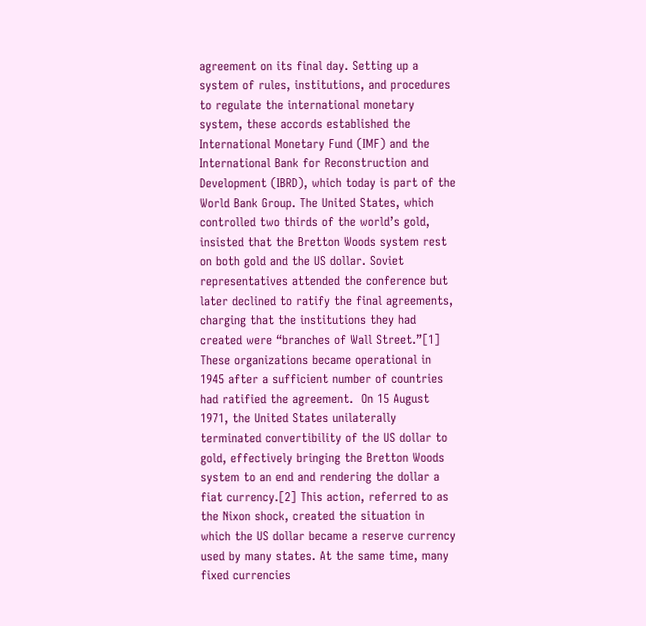agreement on its final day. Setting up a system of rules, institutions, and procedures to regulate the international monetary system, these accords established the International Monetary Fund (IMF) and the International Bank for Reconstruction and Development (IBRD), which today is part of the World Bank Group. The United States, which controlled two thirds of the world’s gold, insisted that the Bretton Woods system rest on both gold and the US dollar. Soviet representatives attended the conference but later declined to ratify the final agreements, charging that the institutions they had created were “branches of Wall Street.”[1] These organizations became operational in 1945 after a sufficient number of countries had ratified the agreement.  On 15 August 1971, the United States unilaterally terminated convertibility of the US dollar to gold, effectively bringing the Bretton Woods system to an end and rendering the dollar a fiat currency.[2] This action, referred to as the Nixon shock, created the situation in which the US dollar became a reserve currency used by many states. At the same time, many fixed currencies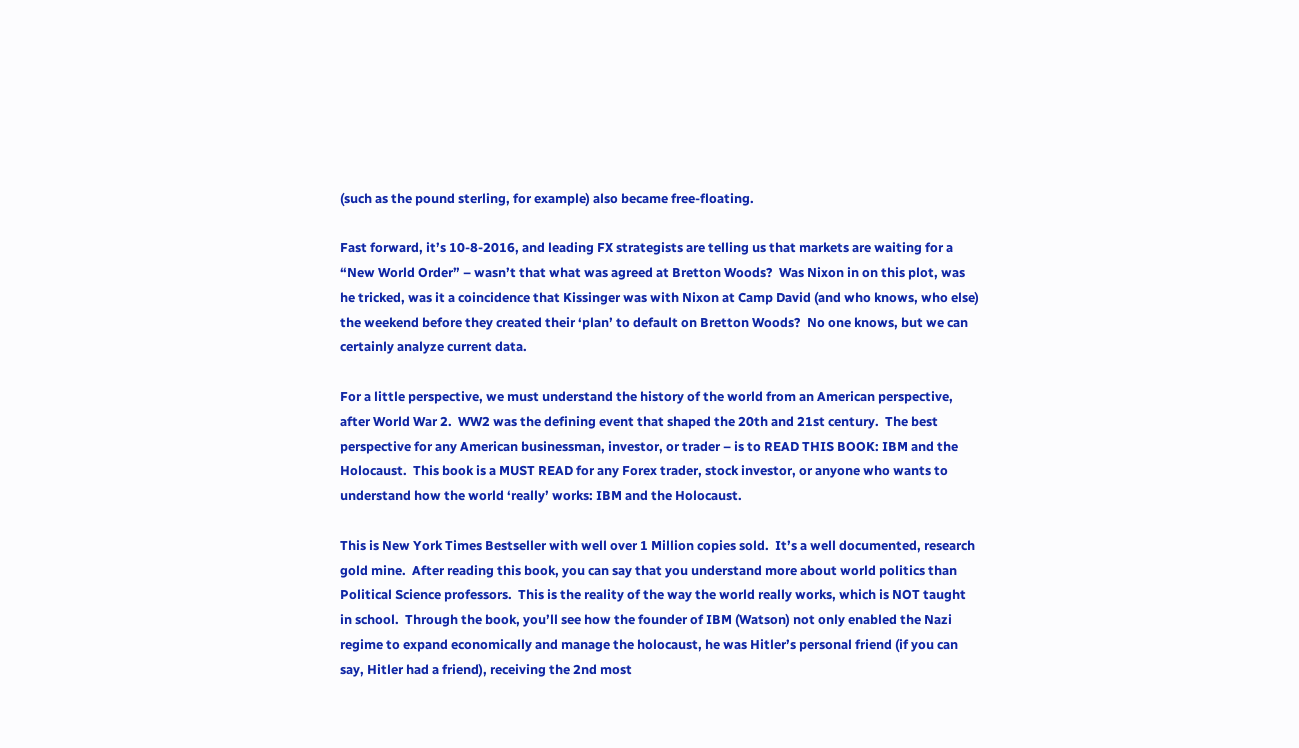(such as the pound sterling, for example) also became free-floating.

Fast forward, it’s 10-8-2016, and leading FX strategists are telling us that markets are waiting for a “New World Order” – wasn’t that what was agreed at Bretton Woods?  Was Nixon in on this plot, was he tricked, was it a coincidence that Kissinger was with Nixon at Camp David (and who knows, who else) the weekend before they created their ‘plan’ to default on Bretton Woods?  No one knows, but we can certainly analyze current data.

For a little perspective, we must understand the history of the world from an American perspective, after World War 2.  WW2 was the defining event that shaped the 20th and 21st century.  The best perspective for any American businessman, investor, or trader – is to READ THIS BOOK: IBM and the Holocaust.  This book is a MUST READ for any Forex trader, stock investor, or anyone who wants to understand how the world ‘really’ works: IBM and the Holocaust.

This is New York Times Bestseller with well over 1 Million copies sold.  It’s a well documented, research gold mine.  After reading this book, you can say that you understand more about world politics than Political Science professors.  This is the reality of the way the world really works, which is NOT taught in school.  Through the book, you’ll see how the founder of IBM (Watson) not only enabled the Nazi regime to expand economically and manage the holocaust, he was Hitler’s personal friend (if you can say, Hitler had a friend), receiving the 2nd most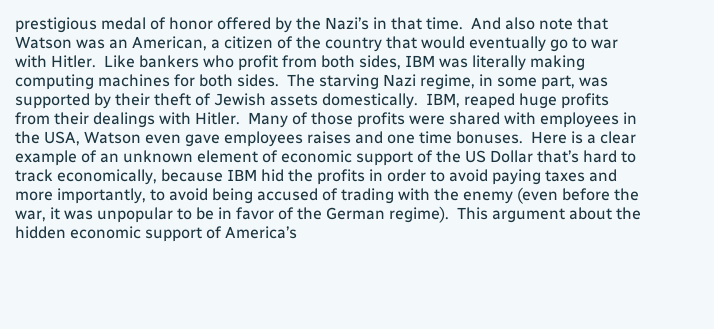prestigious medal of honor offered by the Nazi’s in that time.  And also note that Watson was an American, a citizen of the country that would eventually go to war with Hitler.  Like bankers who profit from both sides, IBM was literally making computing machines for both sides.  The starving Nazi regime, in some part, was supported by their theft of Jewish assets domestically.  IBM, reaped huge profits from their dealings with Hitler.  Many of those profits were shared with employees in the USA, Watson even gave employees raises and one time bonuses.  Here is a clear example of an unknown element of economic support of the US Dollar that’s hard to track economically, because IBM hid the profits in order to avoid paying taxes and more importantly, to avoid being accused of trading with the enemy (even before the war, it was unpopular to be in favor of the German regime).  This argument about the hidden economic support of America’s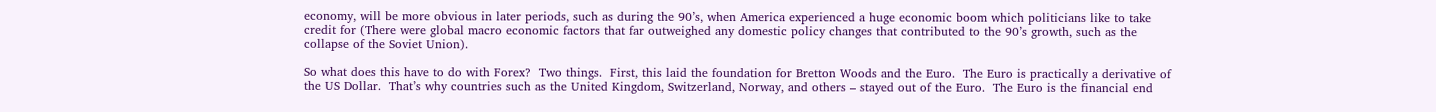economy, will be more obvious in later periods, such as during the 90’s, when America experienced a huge economic boom which politicians like to take credit for (There were global macro economic factors that far outweighed any domestic policy changes that contributed to the 90’s growth, such as the collapse of the Soviet Union).

So what does this have to do with Forex?  Two things.  First, this laid the foundation for Bretton Woods and the Euro.  The Euro is practically a derivative of the US Dollar.  That’s why countries such as the United Kingdom, Switzerland, Norway, and others – stayed out of the Euro.  The Euro is the financial end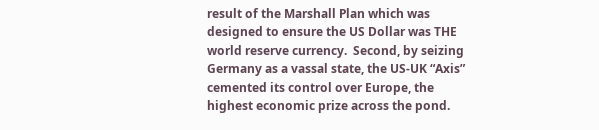result of the Marshall Plan which was designed to ensure the US Dollar was THE world reserve currency.  Second, by seizing Germany as a vassal state, the US-UK “Axis” cemented its control over Europe, the highest economic prize across the pond.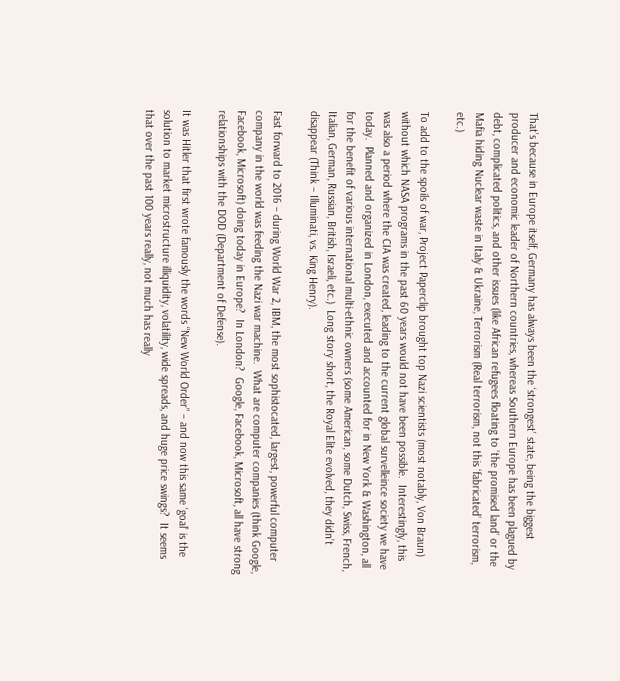That’s because in Europe itself, Germany has always been the ‘strongest’ state, being the biggest producer and economic leader of Northern countries, whereas Southern Europe has been plagued by debt, complicated politics, and other issues (like African refugees floating to ‘the promised land’ or the Mafia hiding Nuclear waste in Italy & Ukraine, Terrorism (Real terrorism, not this ‘fabricated’ terrorism, etc.)

To add to the spoils of war, Project Paperclip brought top Nazi scientists (most notably, Von Braun) without which NASA programs in the past 60 years would not have been possible.  Interestingly, this was also a period where the CIA was created, leading to the current global survelleince society we have today.  Planned and organized in London, executed and accounted for in New York & Washington, all for the benefit of various international multi-ethnic owners (some American, some Dutch, Swiss, French, Italian, German, Russian, British, Israeli, etc.)  Long story short, the Royal Elite evolved, they didn’t disappear (Think – Illuminati, vs. King Henry).

Fast forward to 2016 – during World War 2, IBM, the most sophistocated, largest, powerful computer company in the world was feeding the Nazi war machine.  What are computer companies (think Google, Facebook, Microsoft) doing today in Europe?  In London?  Google, Facebook, Microsoft, all have strong relationships with the DOD (Department of Defense).

It was Hitler that first wrote famously the words “New World Order” – and now this same ‘goal’ is the solution to market microstructure illiquidity, volatility, wide spreads, and huge price swings?  It seems that over the past 100 years really, not much has really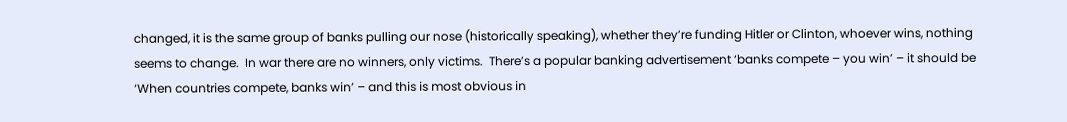changed, it is the same group of banks pulling our nose (historically speaking), whether they’re funding Hitler or Clinton, whoever wins, nothing seems to change.  In war there are no winners, only victims.  There’s a popular banking advertisement ‘banks compete – you win’ – it should be ‘When countries compete, banks win’ – and this is most obvious in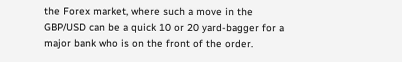the Forex market, where such a move in the GBP/USD can be a quick 10 or 20 yard-bagger for a major bank who is on the front of the order.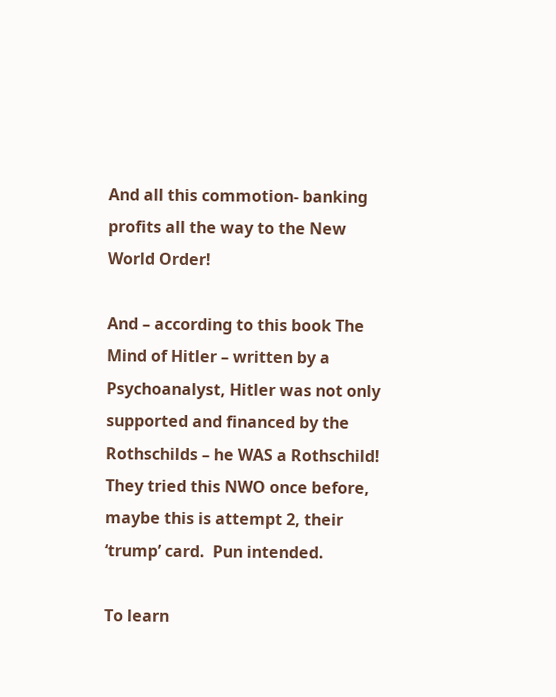And all this commotion- banking profits all the way to the New World Order!

And – according to this book The Mind of Hitler – written by a Psychoanalyst, Hitler was not only supported and financed by the Rothschilds – he WAS a Rothschild!  They tried this NWO once before, maybe this is attempt 2, their ‘trump’ card.  Pun intended.

To learn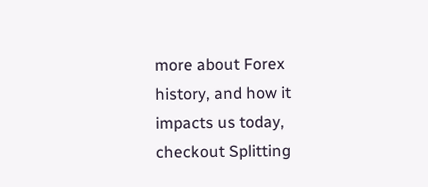more about Forex history, and how it impacts us today, checkout Splitting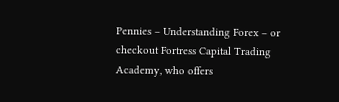Pennies – Understanding Forex – or checkout Fortress Capital Trading Academy, who offers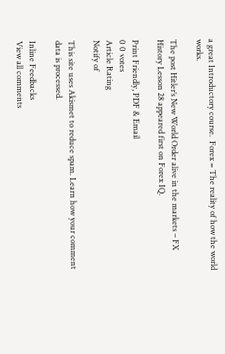a great Introductory course.  Forex = The reality of how the world works.

The post Hitler’s New World Order alive in the markets – FX History Lesson 28 appeared first on Forex IQ.

Print Friendly, PDF & Email
0 0 votes
Article Rating
Notify of

This site uses Akismet to reduce spam. Learn how your comment data is processed.

Inline Feedbacks
View all comments